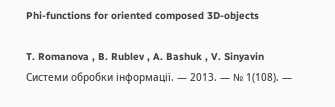Phi-functions for oriented composed 3D-objects

T. Romanova , B. Rublev , A. Bashuk , V. Sinyavin
Системи обробки інформації. — 2013. — № 1(108). —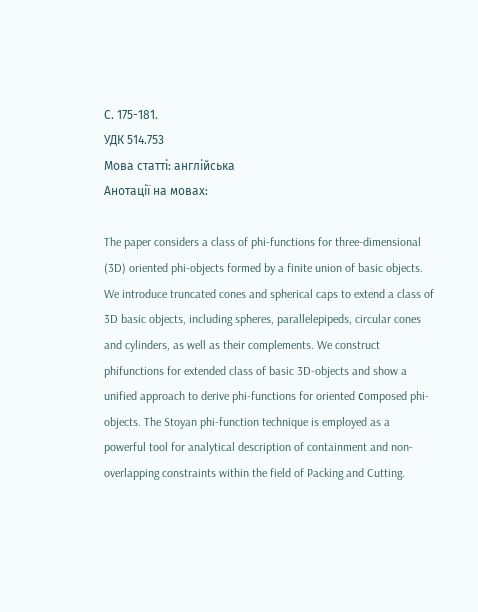С. 175-181.
УДК 514.753
Мова статті: англійська
Анотації на мовах:

The paper considers a class of phi-functions for three-dimensional (3D) oriented phi-objects formed by a finite union of basic objects. We introduce truncated cones and spherical caps to extend a class of 3D basic objects, including spheres, parallelepipeds, circular cones and cylinders, as well as their complements. We construct phifunctions for extended class of basic 3D-objects and show a unified approach to derive phi-functions for oriented сomposed phi-objects. The Stoyan phi-function technique is employed as a powerful tool for analytical description of containment and non-overlapping constraints within the field of Packing and Cutting.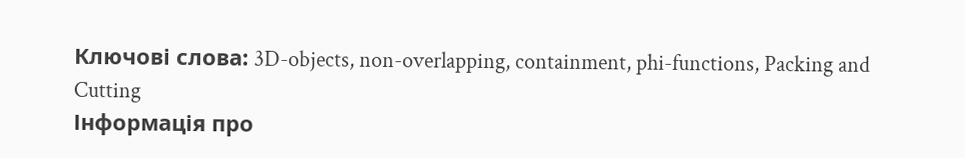Ключові слова: 3D-objects, non-overlapping, containment, phi-functions, Packing and Cutting
Інформація про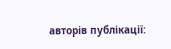авторів публікації: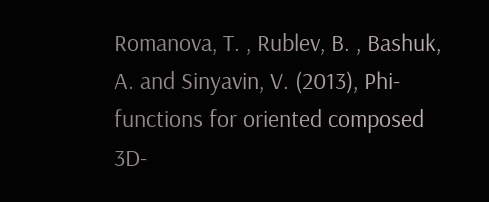Romanova, T. , Rublev, B. , Bashuk, A. and Sinyavin, V. (2013), Phi-functions for oriented composed 3D-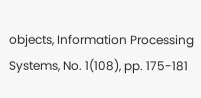objects, Information Processing Systems, No. 1(108), pp. 175-181